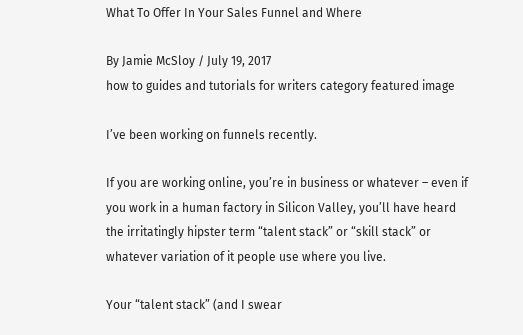What To Offer In Your Sales Funnel and Where

By Jamie McSloy / July 19, 2017
how to guides and tutorials for writers category featured image

I’ve been working on funnels recently.

If you are working online, you’re in business or whatever – even if you work in a human factory in Silicon Valley, you’ll have heard the irritatingly hipster term “talent stack” or “skill stack” or whatever variation of it people use where you live.

Your “talent stack” (and I swear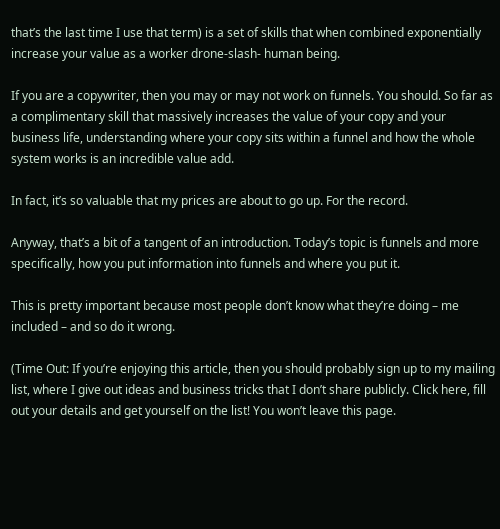that’s the last time I use that term) is a set of skills that when combined exponentially increase your value as a worker drone-slash- human being.

If you are a copywriter, then you may or may not work on funnels. You should. So far as a complimentary skill that massively increases the value of your copy and your business life, understanding where your copy sits within a funnel and how the whole system works is an incredible value add.

In fact, it’s so valuable that my prices are about to go up. For the record.

Anyway, that’s a bit of a tangent of an introduction. Today’s topic is funnels and more specifically, how you put information into funnels and where you put it.

This is pretty important because most people don’t know what they’re doing – me included – and so do it wrong.

(Time Out: If you’re enjoying this article, then you should probably sign up to my mailing list, where I give out ideas and business tricks that I don’t share publicly. Click here, fill out your details and get yourself on the list! You won’t leave this page.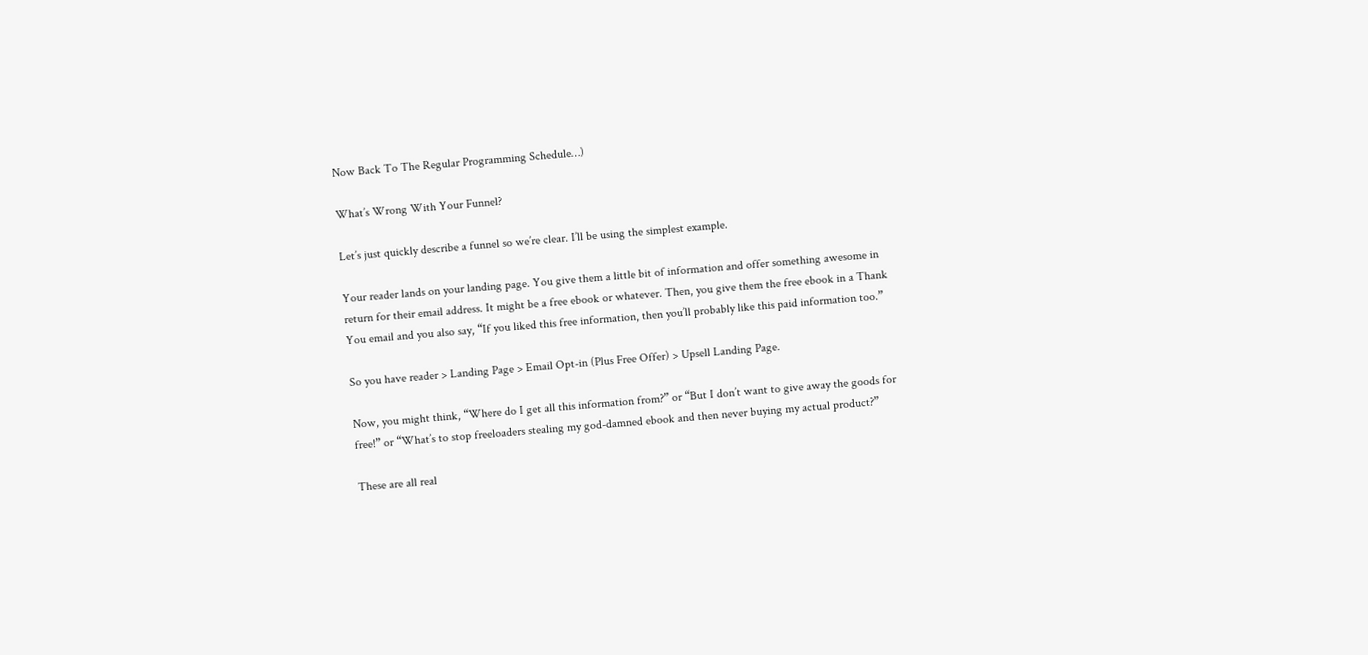Now Back To The Regular Programming Schedule…)

What’s Wrong With Your Funnel?

Let’s just quickly describe a funnel so we’re clear. I’ll be using the simplest example.

Your reader lands on your landing page. You give them a little bit of information and offer something awesome in return for their email address. It might be a free ebook or whatever. Then, you give them the free ebook in a Thank You email and you also say, “If you liked this free information, then you’ll probably like this paid information too.”

So you have reader > Landing Page > Email Opt-in (Plus Free Offer) > Upsell Landing Page.

Now, you might think, “Where do I get all this information from?” or “But I don’t want to give away the goods for free!” or “What’s to stop freeloaders stealing my god-damned ebook and then never buying my actual product?”

These are all real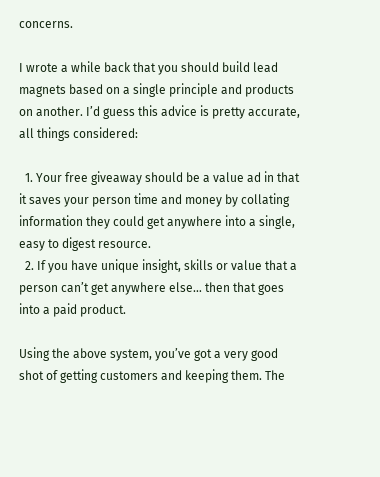concerns.

I wrote a while back that you should build lead magnets based on a single principle and products on another. I’d guess this advice is pretty accurate, all things considered:

  1. Your free giveaway should be a value ad in that it saves your person time and money by collating information they could get anywhere into a single, easy to digest resource.
  2. If you have unique insight, skills or value that a person can’t get anywhere else… then that goes into a paid product.

Using the above system, you’ve got a very good shot of getting customers and keeping them. The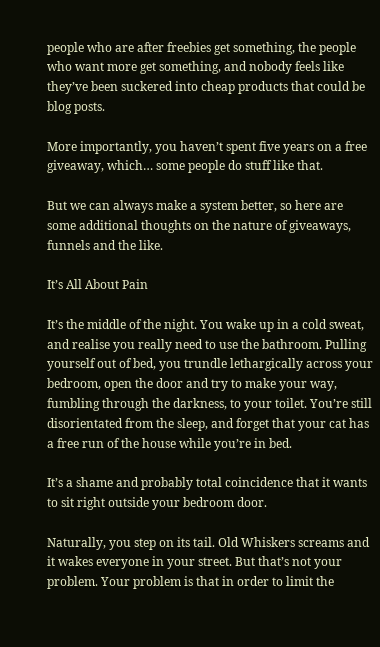people who are after freebies get something, the people who want more get something, and nobody feels like they’ve been suckered into cheap products that could be blog posts.

More importantly, you haven’t spent five years on a free giveaway, which… some people do stuff like that.

But we can always make a system better, so here are some additional thoughts on the nature of giveaways, funnels and the like.

It’s All About Pain

It’s the middle of the night. You wake up in a cold sweat, and realise you really need to use the bathroom. Pulling yourself out of bed, you trundle lethargically across your bedroom, open the door and try to make your way, fumbling through the darkness, to your toilet. You’re still disorientated from the sleep, and forget that your cat has a free run of the house while you’re in bed.

It’s a shame and probably total coincidence that it wants to sit right outside your bedroom door.

Naturally, you step on its tail. Old Whiskers screams and it wakes everyone in your street. But that’s not your problem. Your problem is that in order to limit the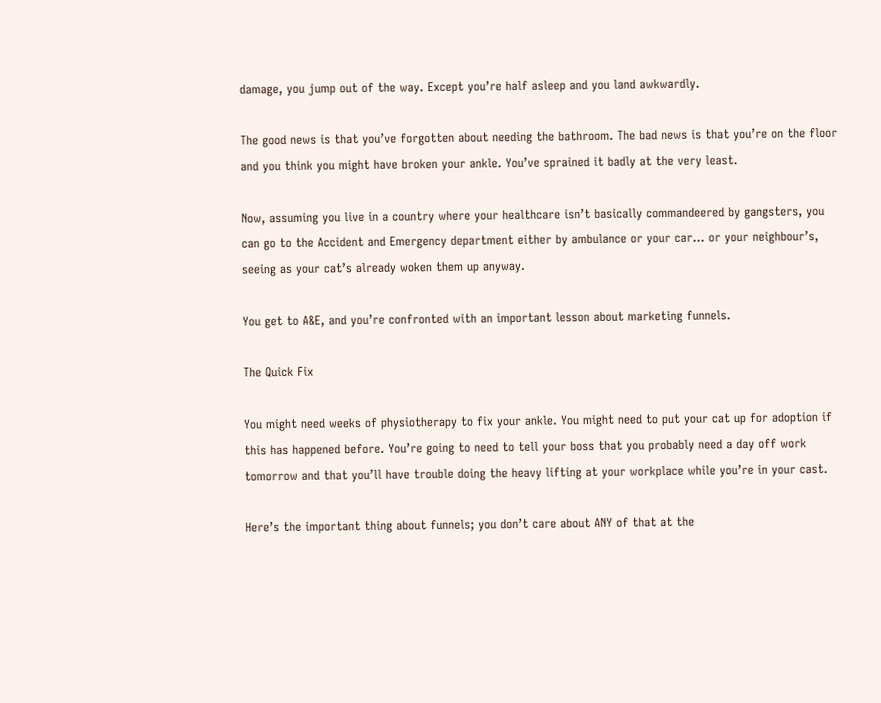damage, you jump out of the way. Except you’re half asleep and you land awkwardly.

The good news is that you’ve forgotten about needing the bathroom. The bad news is that you’re on the floor and you think you might have broken your ankle. You’ve sprained it badly at the very least.

Now, assuming you live in a country where your healthcare isn’t basically commandeered by gangsters, you can go to the Accident and Emergency department either by ambulance or your car… or your neighbour’s, seeing as your cat’s already woken them up anyway.

You get to A&E, and you’re confronted with an important lesson about marketing funnels.

The Quick Fix

You might need weeks of physiotherapy to fix your ankle. You might need to put your cat up for adoption if this has happened before. You’re going to need to tell your boss that you probably need a day off work tomorrow and that you’ll have trouble doing the heavy lifting at your workplace while you’re in your cast.

Here’s the important thing about funnels; you don’t care about ANY of that at the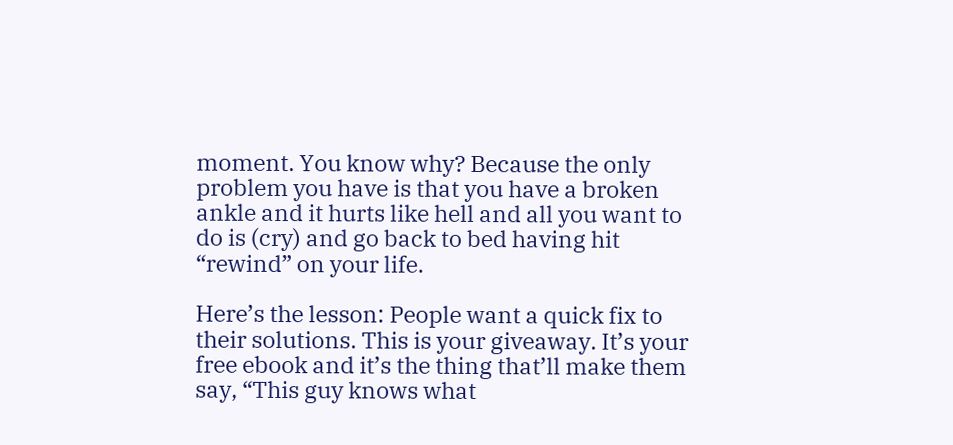moment. You know why? Because the only problem you have is that you have a broken ankle and it hurts like hell and all you want to do is (cry) and go back to bed having hit “rewind” on your life.

Here’s the lesson: People want a quick fix to their solutions. This is your giveaway. It’s your free ebook and it’s the thing that’ll make them say, “This guy knows what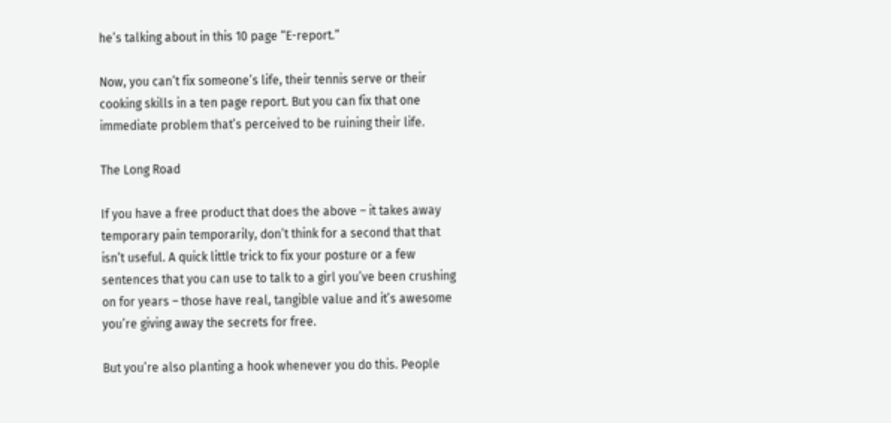he’s talking about in this 10 page “E-report.”

Now, you can’t fix someone’s life, their tennis serve or their cooking skills in a ten page report. But you can fix that one immediate problem that’s perceived to be ruining their life.

The Long Road

If you have a free product that does the above – it takes away temporary pain temporarily, don’t think for a second that that isn’t useful. A quick little trick to fix your posture or a few sentences that you can use to talk to a girl you’ve been crushing on for years – those have real, tangible value and it’s awesome you’re giving away the secrets for free.

But you’re also planting a hook whenever you do this. People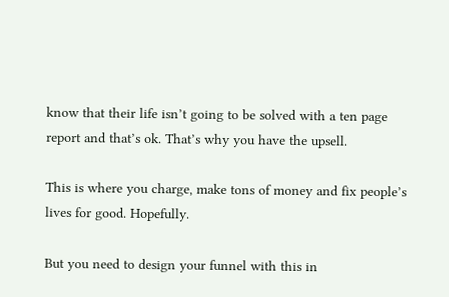know that their life isn’t going to be solved with a ten page report and that’s ok. That’s why you have the upsell.

This is where you charge, make tons of money and fix people’s lives for good. Hopefully.

But you need to design your funnel with this in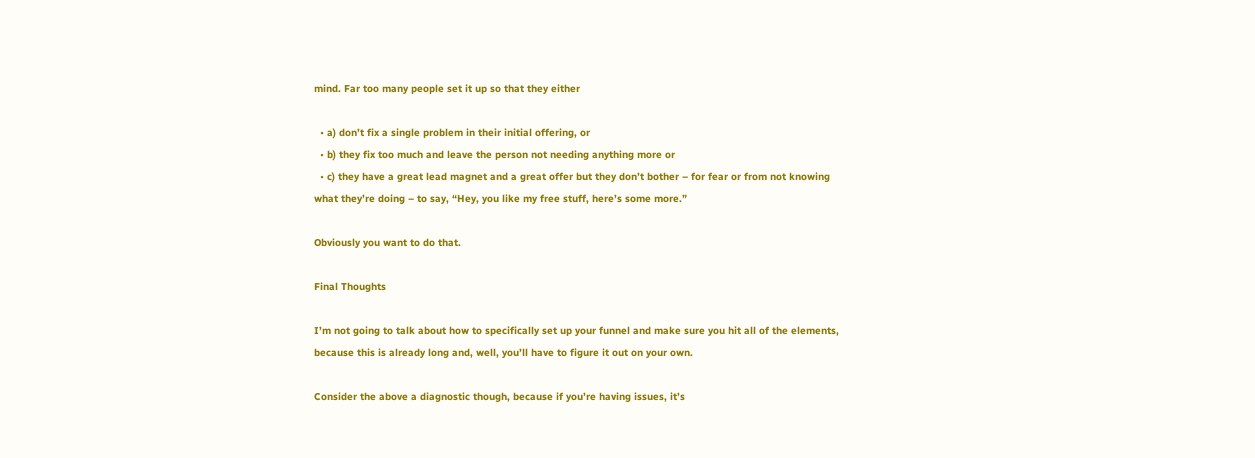mind. Far too many people set it up so that they either

  • a) don’t fix a single problem in their initial offering, or
  • b) they fix too much and leave the person not needing anything more or
  • c) they have a great lead magnet and a great offer but they don’t bother – for fear or from not knowing what they’re doing – to say, “Hey, you like my free stuff, here’s some more.”

Obviously you want to do that.

Final Thoughts

I’m not going to talk about how to specifically set up your funnel and make sure you hit all of the elements, because this is already long and, well, you’ll have to figure it out on your own.

Consider the above a diagnostic though, because if you’re having issues, it’s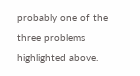probably one of the three problems highlighted above.